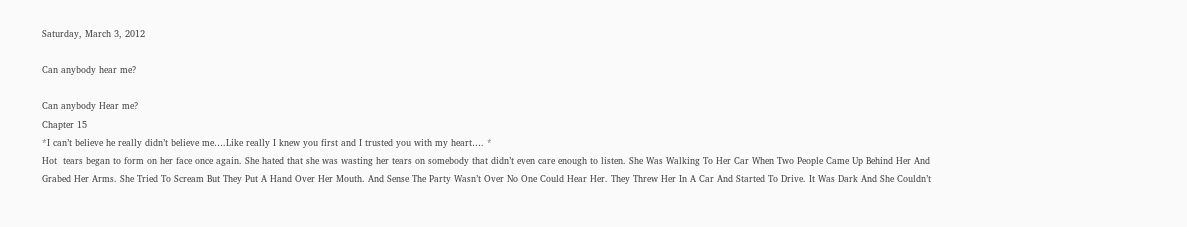Saturday, March 3, 2012

Can anybody hear me?

Can anybody Hear me?
Chapter 15
*I can’t believe he really didn’t believe me….Like really I knew you first and I trusted you with my heart…. *
Hot  tears began to form on her face once again. She hated that she was wasting her tears on somebody that didn’t even care enough to listen. She Was Walking To Her Car When Two People Came Up Behind Her And Grabed Her Arms. She Tried To Scream But They Put A Hand Over Her Mouth. And Sense The Party Wasn’t Over No One Could Hear Her. They Threw Her In A Car And Started To Drive. It Was Dark And She Couldn’t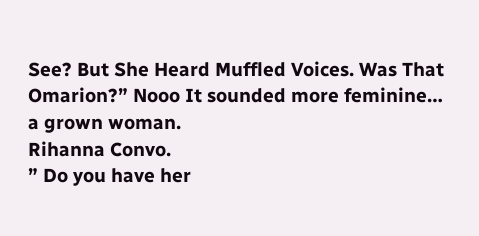See? But She Heard Muffled Voices. Was That Omarion?” Nooo It sounded more feminine… a grown woman.
Rihanna Convo.
” Do you have her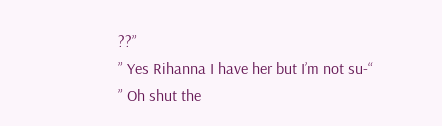??”
” Yes Rihanna I have her but I’m not su-“
” Oh shut the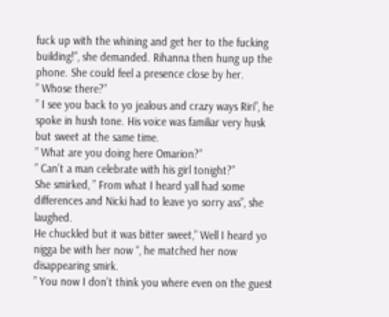fuck up with the whining and get her to the fucking building!”, she demanded. Rihanna then hung up the phone. She could feel a presence close by her.
” Whose there?”
” I see you back to yo jealous and crazy ways Riri”, he spoke in hush tone. His voice was familiar very husk but sweet at the same time.
” What are you doing here Omarion?”
” Can’t a man celebrate with his girl tonight?”
She smirked, ” From what I heard yall had some differences and Nicki had to leave yo sorry ass”, she laughed.
He chuckled but it was bitter sweet,” Well I heard yo nigga be with her now “, he matched her now disappearing smirk.
” You now I don’t think you where even on the guest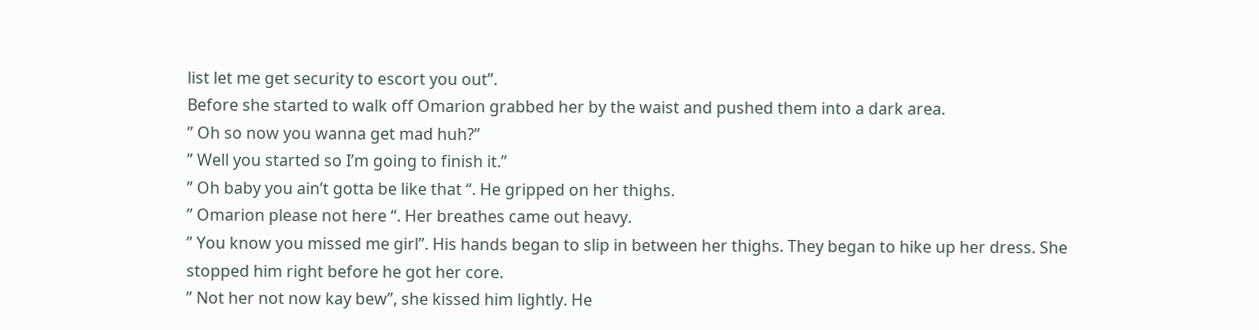list let me get security to escort you out”.
Before she started to walk off Omarion grabbed her by the waist and pushed them into a dark area.
” Oh so now you wanna get mad huh?”
” Well you started so I’m going to finish it.”
” Oh baby you ain’t gotta be like that “. He gripped on her thighs.
” Omarion please not here “. Her breathes came out heavy.
” You know you missed me girl”. His hands began to slip in between her thighs. They began to hike up her dress. She stopped him right before he got her core.
” Not her not now kay bew”, she kissed him lightly. He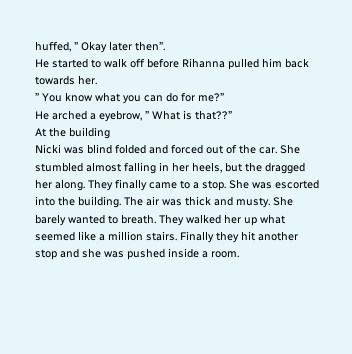huffed, ” Okay later then”.
He started to walk off before Rihanna pulled him back towards her.
” You know what you can do for me?”
He arched a eyebrow, ” What is that??”
At the building
Nicki was blind folded and forced out of the car. She stumbled almost falling in her heels, but the dragged her along. They finally came to a stop. She was escorted into the building. The air was thick and musty. She barely wanted to breath. They walked her up what seemed like a million stairs. Finally they hit another stop and she was pushed inside a room.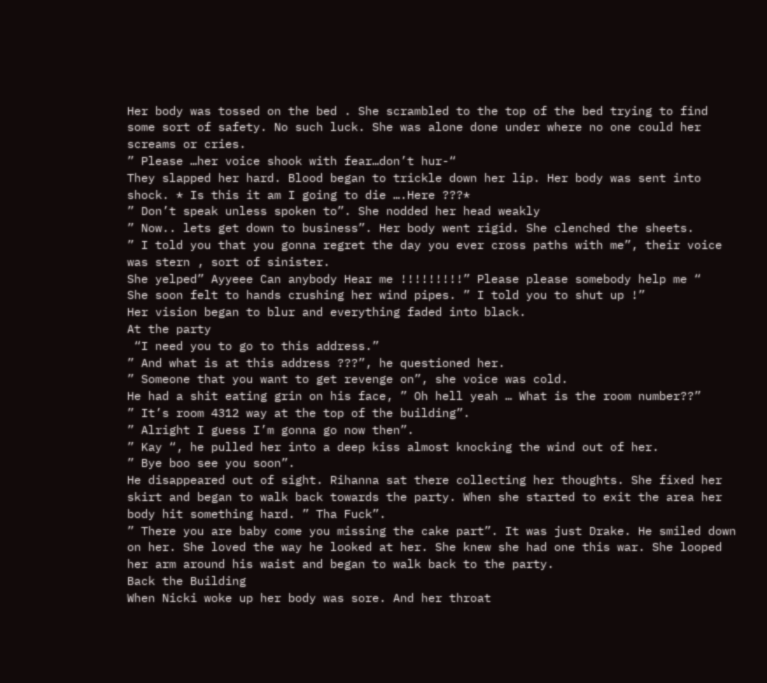Her body was tossed on the bed . She scrambled to the top of the bed trying to find some sort of safety. No such luck. She was alone done under where no one could her screams or cries.
” Please …her voice shook with fear…don’t hur-“
They slapped her hard. Blood began to trickle down her lip. Her body was sent into shock. * Is this it am I going to die ….Here ???*
” Don’t speak unless spoken to”. She nodded her head weakly
” Now.. lets get down to business”. Her body went rigid. She clenched the sheets.
” I told you that you gonna regret the day you ever cross paths with me”, their voice was stern , sort of sinister.
She yelped” Ayyeee Can anybody Hear me !!!!!!!!!” Please please somebody help me “
She soon felt to hands crushing her wind pipes. ” I told you to shut up !”
Her vision began to blur and everything faded into black.
At the party
 “I need you to go to this address.”
” And what is at this address ???”, he questioned her.
” Someone that you want to get revenge on”, she voice was cold.
He had a shit eating grin on his face, ” Oh hell yeah … What is the room number??”
” It’s room 4312 way at the top of the building”.
” Alright I guess I’m gonna go now then”.
” Kay “, he pulled her into a deep kiss almost knocking the wind out of her.
” Bye boo see you soon”.
He disappeared out of sight. Rihanna sat there collecting her thoughts. She fixed her skirt and began to walk back towards the party. When she started to exit the area her body hit something hard. ” Tha Fuck”.
” There you are baby come you missing the cake part”. It was just Drake. He smiled down on her. She loved the way he looked at her. She knew she had one this war. She looped her arm around his waist and began to walk back to the party.
Back the Building
When Nicki woke up her body was sore. And her throat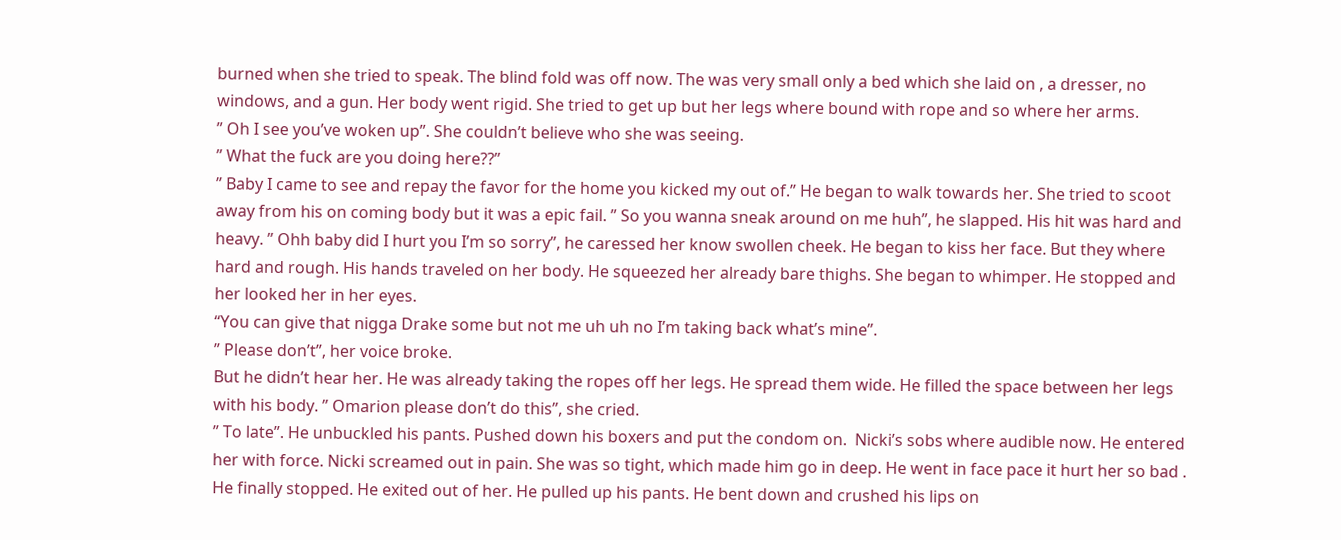burned when she tried to speak. The blind fold was off now. The was very small only a bed which she laid on , a dresser, no windows, and a gun. Her body went rigid. She tried to get up but her legs where bound with rope and so where her arms.
” Oh I see you’ve woken up”. She couldn’t believe who she was seeing.
” What the fuck are you doing here??”
” Baby I came to see and repay the favor for the home you kicked my out of.” He began to walk towards her. She tried to scoot away from his on coming body but it was a epic fail. ” So you wanna sneak around on me huh”, he slapped. His hit was hard and heavy. ” Ohh baby did I hurt you I’m so sorry”, he caressed her know swollen cheek. He began to kiss her face. But they where hard and rough. His hands traveled on her body. He squeezed her already bare thighs. She began to whimper. He stopped and her looked her in her eyes.
“You can give that nigga Drake some but not me uh uh no I’m taking back what’s mine”.
” Please don’t”, her voice broke.
But he didn’t hear her. He was already taking the ropes off her legs. He spread them wide. He filled the space between her legs with his body. ” Omarion please don’t do this”, she cried.
” To late”. He unbuckled his pants. Pushed down his boxers and put the condom on.  Nicki’s sobs where audible now. He entered her with force. Nicki screamed out in pain. She was so tight, which made him go in deep. He went in face pace it hurt her so bad . He finally stopped. He exited out of her. He pulled up his pants. He bent down and crushed his lips on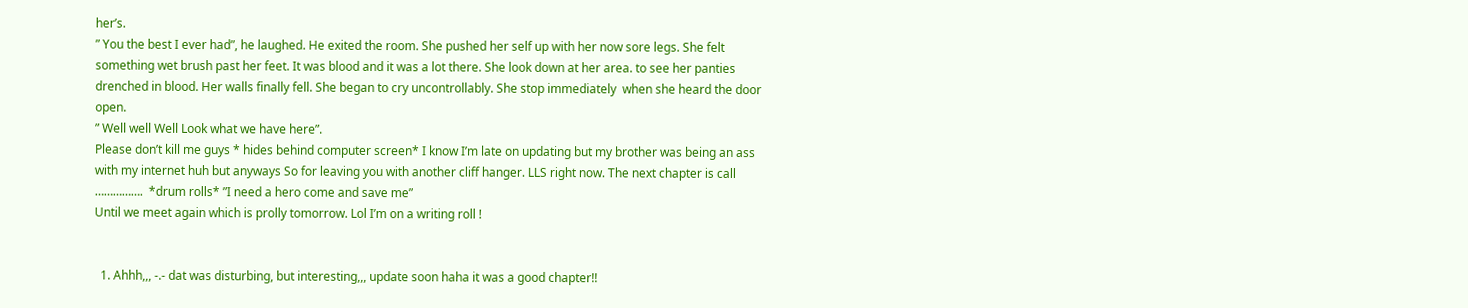her’s.
” You the best I ever had”, he laughed. He exited the room. She pushed her self up with her now sore legs. She felt something wet brush past her feet. It was blood and it was a lot there. She look down at her area. to see her panties drenched in blood. Her walls finally fell. She began to cry uncontrollably. She stop immediately  when she heard the door open.
” Well well Well Look what we have here”.
Please don’t kill me guys * hides behind computer screen* I know I’m late on updating but my brother was being an ass with my internet huh but anyways So for leaving you with another cliff hanger. LLS right now. The next chapter is call …………….  *drum rolls* ”I need a hero come and save me”
Until we meet again which is prolly tomorrow. Lol I’m on a writing roll !


  1. Ahhh,,, -.- dat was disturbing, but interesting,,, update soon haha it was a good chapter!!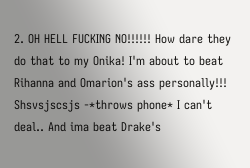2. OH HELL FUCKING NO!!!!!! How dare they do that to my Onika! I'm about to beat Rihanna and Omarion's ass personally!!! Shsvsjscsjs -*throws phone* I can't deal.. And ima beat Drake's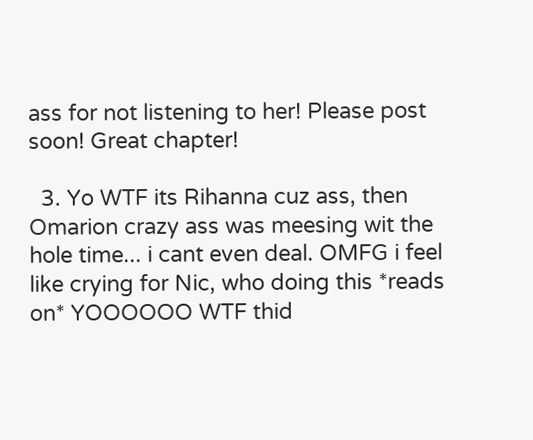ass for not listening to her! Please post soon! Great chapter!

  3. Yo WTF its Rihanna cuz ass, then Omarion crazy ass was meesing wit the hole time... i cant even deal. OMFG i feel like crying for Nic, who doing this *reads on* YOOOOOO WTF thid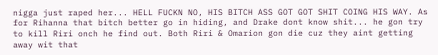nigga just raped her... HELL FUCKN NO, HIS BITCH ASS GOT GOT SHIT COING HIS WAY. As for Rihanna that bitch better go in hiding, and Drake dont know shit... he gon try to kill Riri onch he find out. Both Riri & Omarion gon die cuz they aint getting away wit that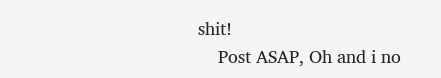shit!
    Post ASAP, Oh and i no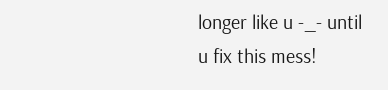longer like u -_- until u fix this mess!